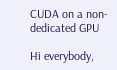CUDA on a non-dedicated GPU

Hi everybody,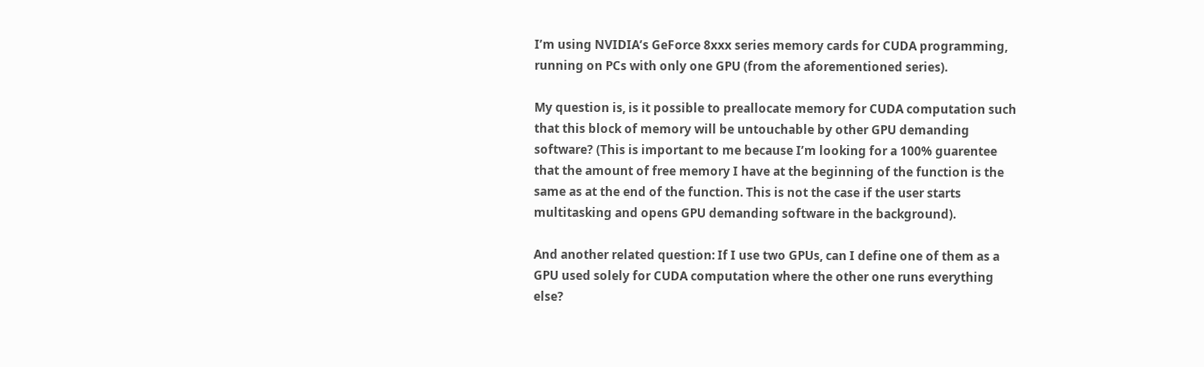I’m using NVIDIA’s GeForce 8xxx series memory cards for CUDA programming, running on PCs with only one GPU (from the aforementioned series).

My question is, is it possible to preallocate memory for CUDA computation such that this block of memory will be untouchable by other GPU demanding software? (This is important to me because I’m looking for a 100% guarentee that the amount of free memory I have at the beginning of the function is the same as at the end of the function. This is not the case if the user starts multitasking and opens GPU demanding software in the background).

And another related question: If I use two GPUs, can I define one of them as a GPU used solely for CUDA computation where the other one runs everything else?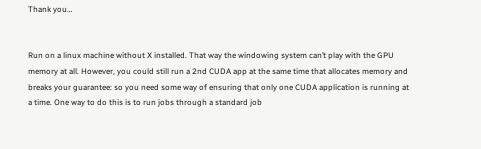Thank you…


Run on a linux machine without X installed. That way the windowing system can’t play with the GPU memory at all. However, you could still run a 2nd CUDA app at the same time that allocates memory and breaks your guarantee: so you need some way of ensuring that only one CUDA application is running at a time. One way to do this is to run jobs through a standard job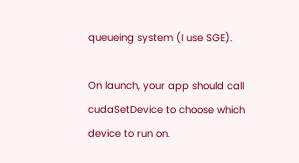queueing system (I use SGE).

On launch, your app should call cudaSetDevice to choose which device to run on.